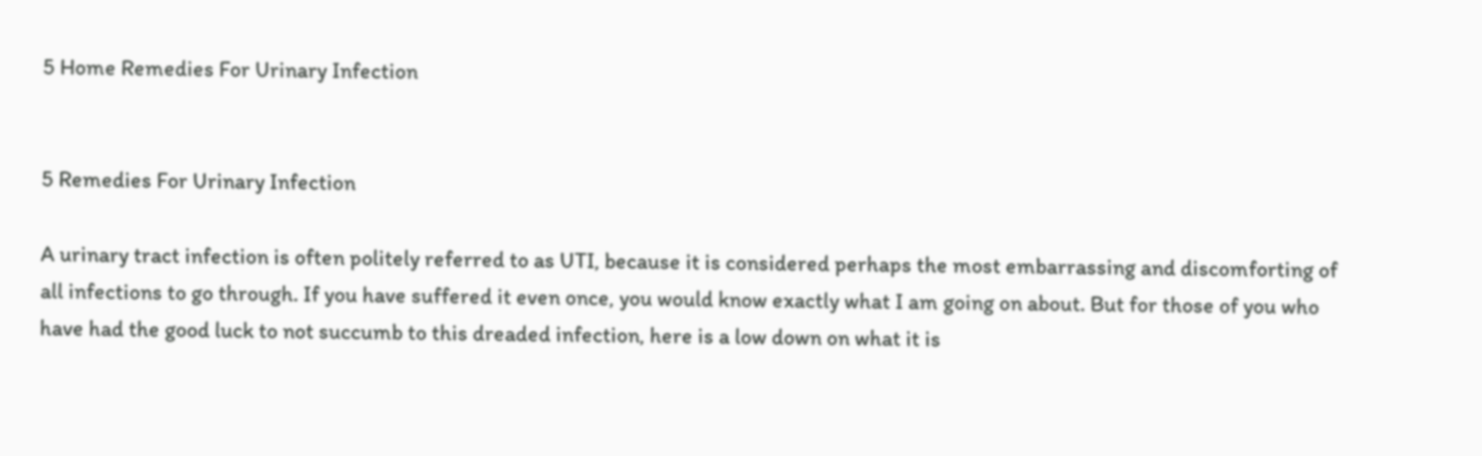5 Home Remedies For Urinary Infection


5 Remedies For Urinary Infection

A urinary tract infection is often politely referred to as UTI, because it is considered perhaps the most embarrassing and discomforting of all infections to go through. If you have suffered it even once, you would know exactly what I am going on about. But for those of you who have had the good luck to not succumb to this dreaded infection, here is a low down on what it is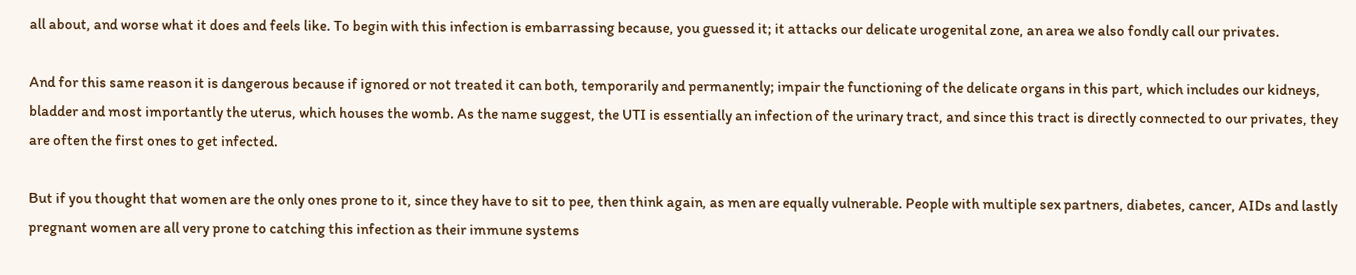all about, and worse what it does and feels like. To begin with this infection is embarrassing because, you guessed it; it attacks our delicate urogenital zone, an area we also fondly call our privates.

And for this same reason it is dangerous because if ignored or not treated it can both, temporarily and permanently; impair the functioning of the delicate organs in this part, which includes our kidneys, bladder and most importantly the uterus, which houses the womb. As the name suggest, the UTI is essentially an infection of the urinary tract, and since this tract is directly connected to our privates, they are often the first ones to get infected.

But if you thought that women are the only ones prone to it, since they have to sit to pee, then think again, as men are equally vulnerable. People with multiple sex partners, diabetes, cancer, AIDs and lastly pregnant women are all very prone to catching this infection as their immune systems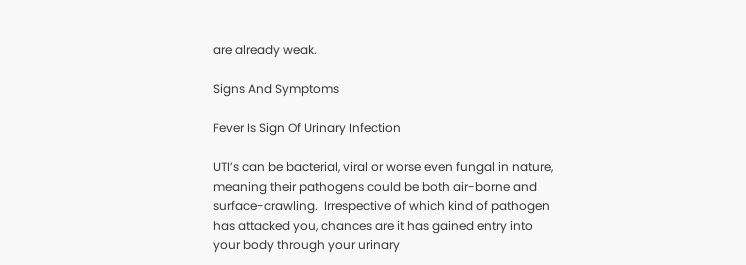are already weak.

Signs And Symptoms

Fever Is Sign Of Urinary Infection

UTI’s can be bacterial, viral or worse even fungal in nature, meaning their pathogens could be both air-borne and surface-crawling.  Irrespective of which kind of pathogen has attacked you, chances are it has gained entry into your body through your urinary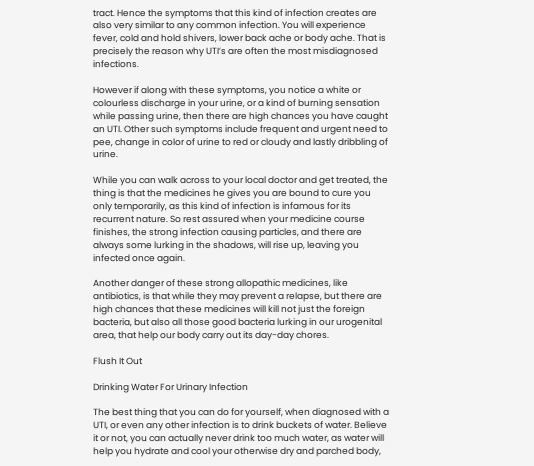tract. Hence the symptoms that this kind of infection creates are also very similar to any common infection. You will experience fever, cold and hold shivers, lower back ache or body ache. That is precisely the reason why UTI’s are often the most misdiagnosed infections.

However if along with these symptoms, you notice a white or colourless discharge in your urine, or a kind of burning sensation while passing urine, then there are high chances you have caught an UTI. Other such symptoms include frequent and urgent need to pee, change in color of urine to red or cloudy and lastly dribbling of urine.

While you can walk across to your local doctor and get treated, the thing is that the medicines he gives you are bound to cure you only temporarily, as this kind of infection is infamous for its recurrent nature. So rest assured when your medicine course finishes, the strong infection causing particles, and there are always some lurking in the shadows, will rise up, leaving you infected once again.

Another danger of these strong allopathic medicines, like antibiotics, is that while they may prevent a relapse, but there are high chances that these medicines will kill not just the foreign bacteria, but also all those good bacteria lurking in our urogenital area, that help our body carry out its day-day chores.

Flush It Out

Drinking Water For Urinary Infection

The best thing that you can do for yourself, when diagnosed with a UTI, or even any other infection is to drink buckets of water. Believe it or not, you can actually never drink too much water, as water will help you hydrate and cool your otherwise dry and parched body,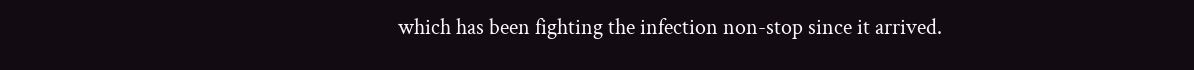which has been fighting the infection non-stop since it arrived.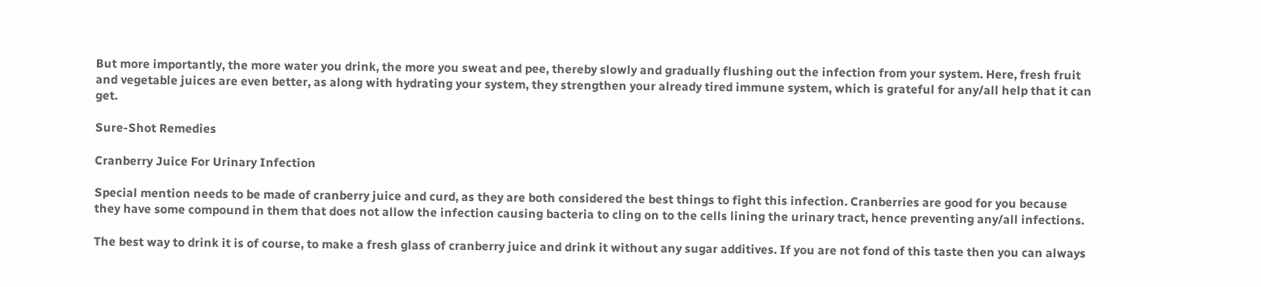But more importantly, the more water you drink, the more you sweat and pee, thereby slowly and gradually flushing out the infection from your system. Here, fresh fruit and vegetable juices are even better, as along with hydrating your system, they strengthen your already tired immune system, which is grateful for any/all help that it can get.

Sure-Shot Remedies

Cranberry Juice For Urinary Infection

Special mention needs to be made of cranberry juice and curd, as they are both considered the best things to fight this infection. Cranberries are good for you because they have some compound in them that does not allow the infection causing bacteria to cling on to the cells lining the urinary tract, hence preventing any/all infections.

The best way to drink it is of course, to make a fresh glass of cranberry juice and drink it without any sugar additives. If you are not fond of this taste then you can always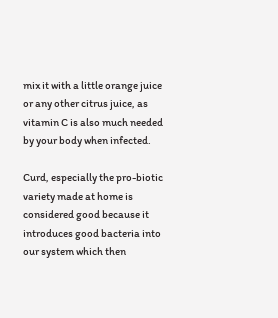mix it with a little orange juice or any other citrus juice, as vitamin C is also much needed by your body when infected.

Curd, especially the pro-biotic variety made at home is considered good because it introduces good bacteria into our system which then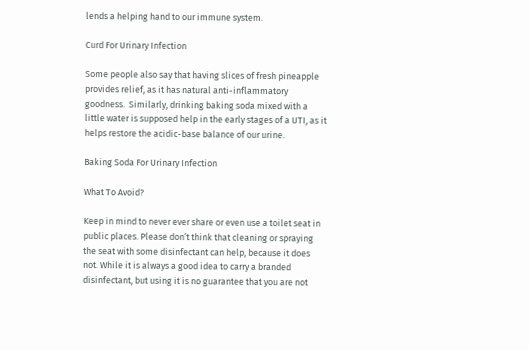lends a helping hand to our immune system.

Curd For Urinary Infection

Some people also say that having slices of fresh pineapple provides relief, as it has natural anti-inflammatory goodness.  Similarly, drinking baking soda mixed with a little water is supposed help in the early stages of a UTI, as it helps restore the acidic-base balance of our urine.

Baking Soda For Urinary Infection

What To Avoid?

Keep in mind to never ever share or even use a toilet seat in public places. Please don’t think that cleaning or spraying the seat with some disinfectant can help, because it does not. While it is always a good idea to carry a branded disinfectant, but using it is no guarantee that you are not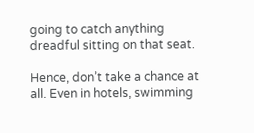going to catch anything dreadful sitting on that seat.

Hence, don’t take a chance at all. Even in hotels, swimming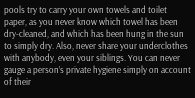pools try to carry your own towels and toilet paper, as you never know which towel has been dry-cleaned, and which has been hung in the sun to simply dry. Also, never share your underclothes with anybody, even your siblings. You can never gauge a person’s private hygiene simply on account of their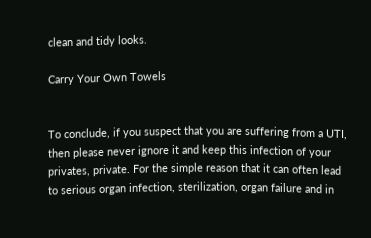clean and tidy looks.

Carry Your Own Towels


To conclude, if you suspect that you are suffering from a UTI, then please never ignore it and keep this infection of your privates, private. For the simple reason that it can often lead to serious organ infection, sterilization, organ failure and in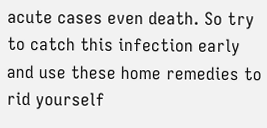acute cases even death. So try to catch this infection early and use these home remedies to rid yourself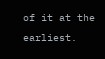of it at the earliest.